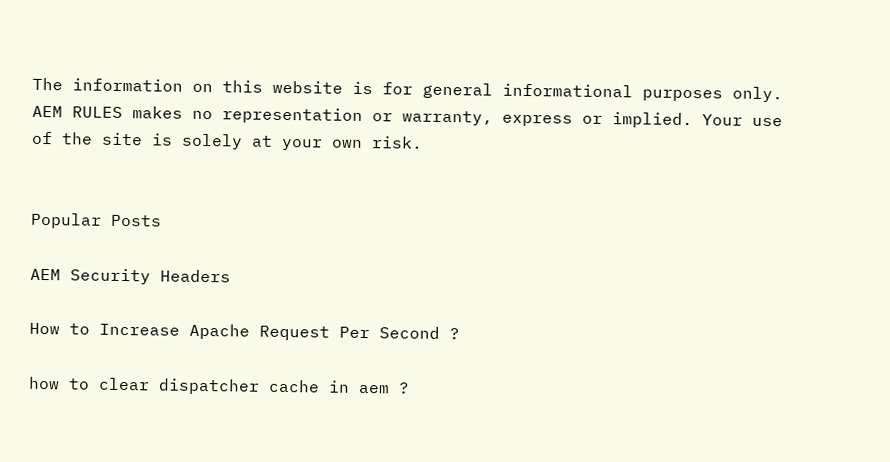The information on this website is for general informational purposes only. AEM RULES makes no representation or warranty, express or implied. Your use of the site is solely at your own risk.


Popular Posts

AEM Security Headers

How to Increase Apache Request Per Second ?

how to clear dispatcher cache in aem ?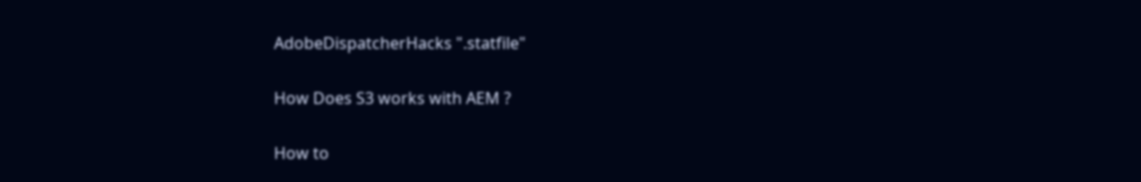AdobeDispatcherHacks ".statfile"

How Does S3 works with AEM ?

How to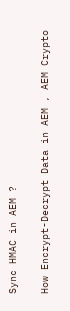Sync HMAC in AEM ?

How Encrypt-Decrypt Data in AEM , AEM Crypto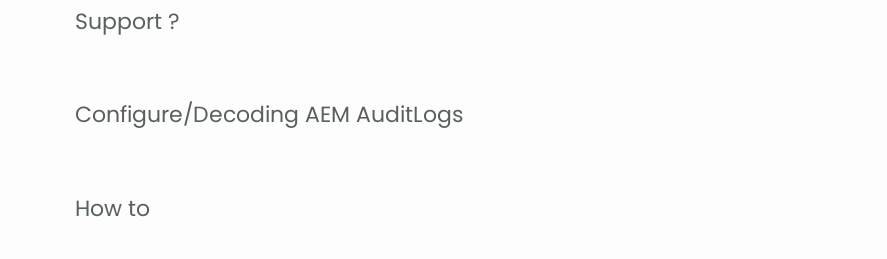Support ?

Configure/Decoding AEM AuditLogs

How to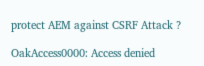protect AEM against CSRF Attack ?

OakAccess0000: Access denied